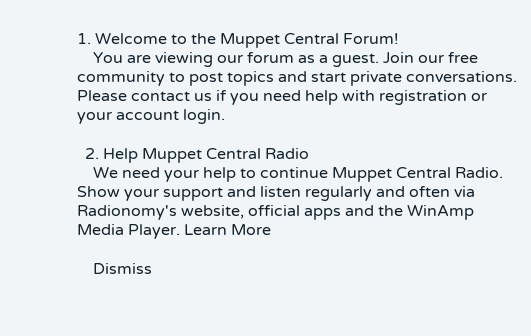1. Welcome to the Muppet Central Forum!
    You are viewing our forum as a guest. Join our free community to post topics and start private conversations. Please contact us if you need help with registration or your account login.

  2. Help Muppet Central Radio
    We need your help to continue Muppet Central Radio. Show your support and listen regularly and often via Radionomy's website, official apps and the WinAmp Media Player. Learn More

    Dismiss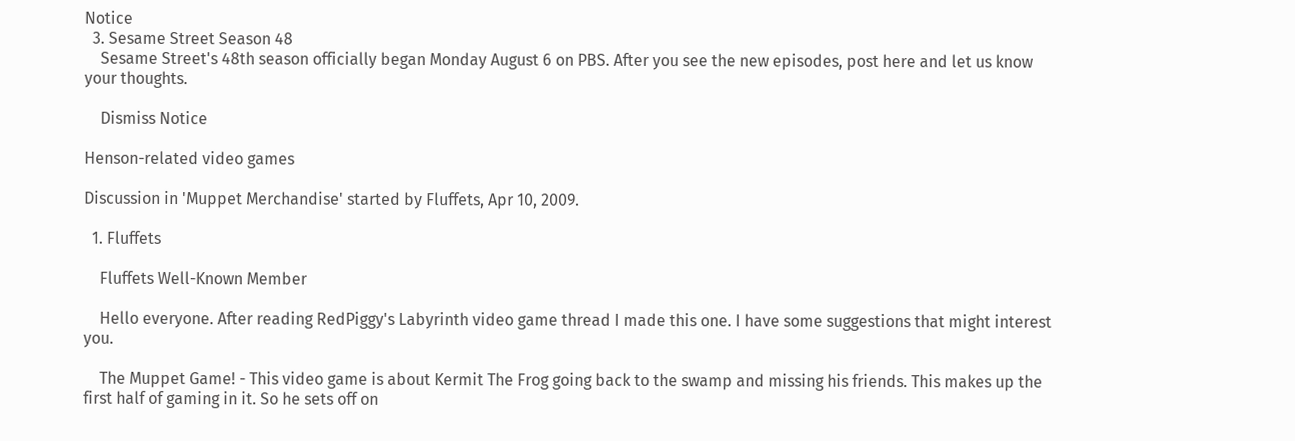Notice
  3. Sesame Street Season 48
    Sesame Street's 48th season officially began Monday August 6 on PBS. After you see the new episodes, post here and let us know your thoughts.

    Dismiss Notice

Henson-related video games

Discussion in 'Muppet Merchandise' started by Fluffets, Apr 10, 2009.

  1. Fluffets

    Fluffets Well-Known Member

    Hello everyone. After reading RedPiggy's Labyrinth video game thread I made this one. I have some suggestions that might interest you.

    The Muppet Game! - This video game is about Kermit The Frog going back to the swamp and missing his friends. This makes up the first half of gaming in it. So he sets off on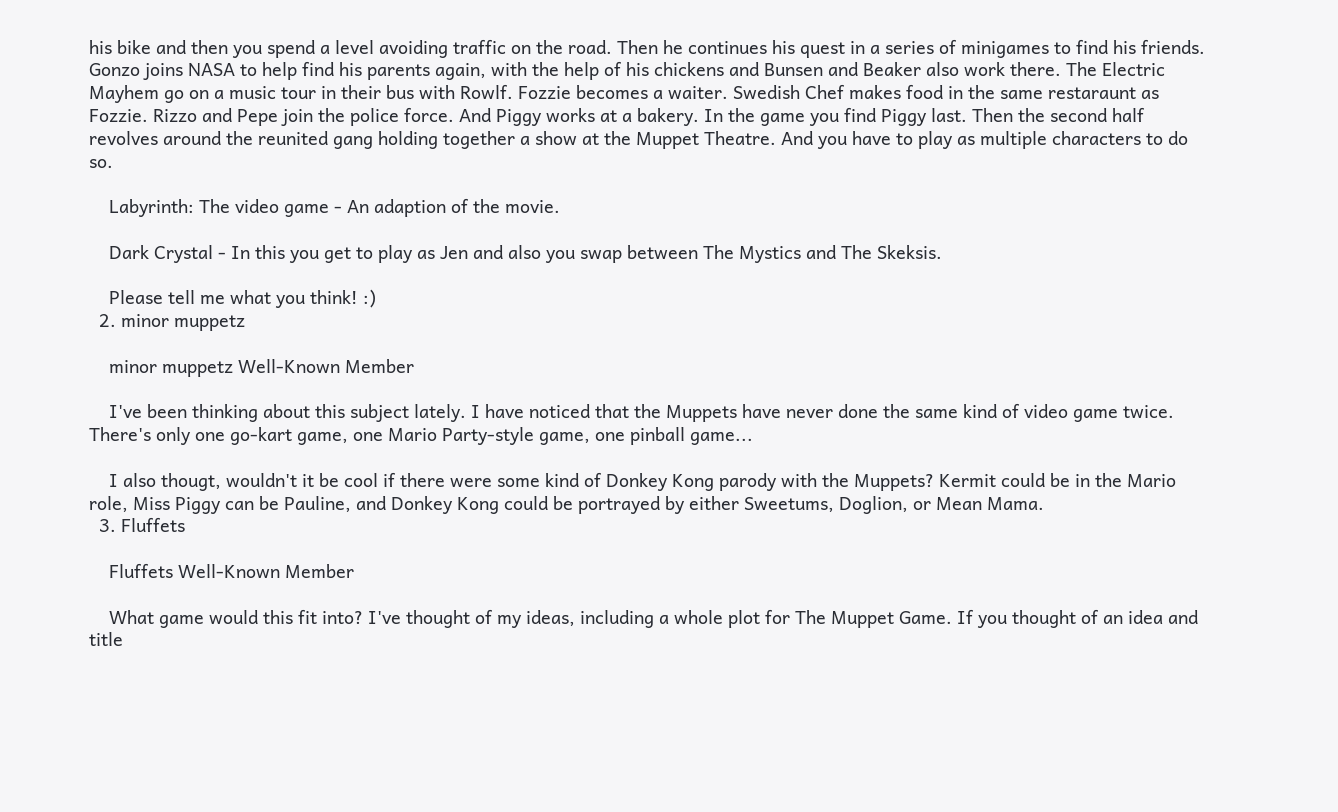his bike and then you spend a level avoiding traffic on the road. Then he continues his quest in a series of minigames to find his friends. Gonzo joins NASA to help find his parents again, with the help of his chickens and Bunsen and Beaker also work there. The Electric Mayhem go on a music tour in their bus with Rowlf. Fozzie becomes a waiter. Swedish Chef makes food in the same restaraunt as Fozzie. Rizzo and Pepe join the police force. And Piggy works at a bakery. In the game you find Piggy last. Then the second half revolves around the reunited gang holding together a show at the Muppet Theatre. And you have to play as multiple characters to do so.

    Labyrinth: The video game - An adaption of the movie.

    Dark Crystal - In this you get to play as Jen and also you swap between The Mystics and The Skeksis.

    Please tell me what you think! :)
  2. minor muppetz

    minor muppetz Well-Known Member

    I've been thinking about this subject lately. I have noticed that the Muppets have never done the same kind of video game twice. There's only one go-kart game, one Mario Party-style game, one pinball game...

    I also thougt, wouldn't it be cool if there were some kind of Donkey Kong parody with the Muppets? Kermit could be in the Mario role, Miss Piggy can be Pauline, and Donkey Kong could be portrayed by either Sweetums, Doglion, or Mean Mama.
  3. Fluffets

    Fluffets Well-Known Member

    What game would this fit into? I've thought of my ideas, including a whole plot for The Muppet Game. If you thought of an idea and title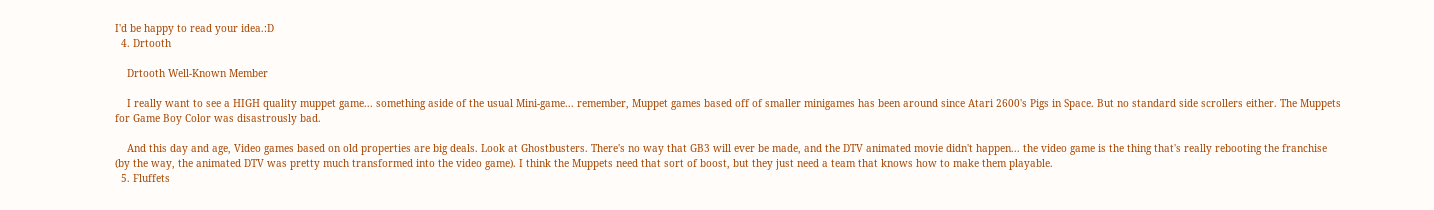I'd be happy to read your idea.:D
  4. Drtooth

    Drtooth Well-Known Member

    I really want to see a HIGH quality muppet game... something aside of the usual Mini-game... remember, Muppet games based off of smaller minigames has been around since Atari 2600's Pigs in Space. But no standard side scrollers either. The Muppets for Game Boy Color was disastrously bad.

    And this day and age, Video games based on old properties are big deals. Look at Ghostbusters. There's no way that GB3 will ever be made, and the DTV animated movie didn't happen... the video game is the thing that's really rebooting the franchise (by the way, the animated DTV was pretty much transformed into the video game). I think the Muppets need that sort of boost, but they just need a team that knows how to make them playable.
  5. Fluffets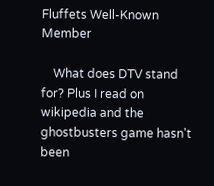Fluffets Well-Known Member

    What does DTV stand for? Plus I read on wikipedia and the ghostbusters game hasn't been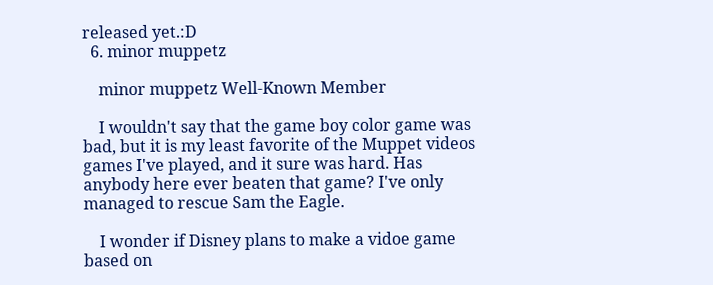released yet.:D
  6. minor muppetz

    minor muppetz Well-Known Member

    I wouldn't say that the game boy color game was bad, but it is my least favorite of the Muppet videos games I've played, and it sure was hard. Has anybody here ever beaten that game? I've only managed to rescue Sam the Eagle.

    I wonder if Disney plans to make a vidoe game based on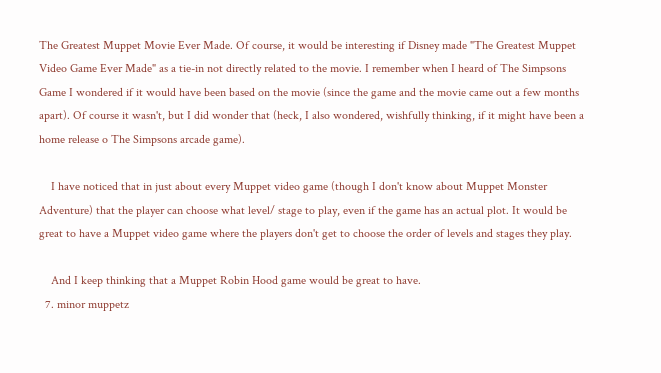The Greatest Muppet Movie Ever Made. Of course, it would be interesting if Disney made "The Greatest Muppet Video Game Ever Made" as a tie-in not directly related to the movie. I remember when I heard of The Simpsons Game I wondered if it would have been based on the movie (since the game and the movie came out a few months apart). Of course it wasn't, but I did wonder that (heck, I also wondered, wishfully thinking, if it might have been a home release o The Simpsons arcade game).

    I have noticed that in just about every Muppet video game (though I don't know about Muppet Monster Adventure) that the player can choose what level/ stage to play, even if the game has an actual plot. It would be great to have a Muppet video game where the players don't get to choose the order of levels and stages they play.

    And I keep thinking that a Muppet Robin Hood game would be great to have.
  7. minor muppetz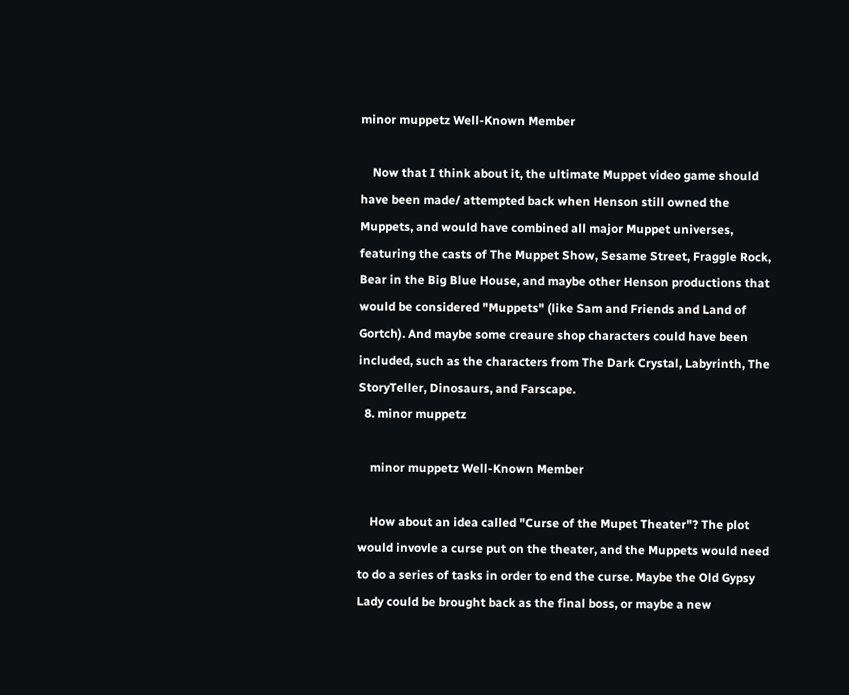minor muppetz Well-Known Member

    Now that I think about it, the ultimate Muppet video game should have been made/ attempted back when Henson still owned the Muppets, and would have combined all major Muppet universes, featuring the casts of The Muppet Show, Sesame Street, Fraggle Rock, Bear in the Big Blue House, and maybe other Henson productions that would be considered "Muppets" (like Sam and Friends and Land of Gortch). And maybe some creaure shop characters could have been included, such as the characters from The Dark Crystal, Labyrinth, The StoryTeller, Dinosaurs, and Farscape.
  8. minor muppetz

    minor muppetz Well-Known Member

    How about an idea called "Curse of the Mupet Theater"? The plot would invovle a curse put on the theater, and the Muppets would need to do a series of tasks in order to end the curse. Maybe the Old Gypsy Lady could be brought back as the final boss, or maybe a new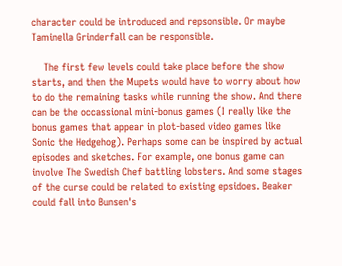character could be introduced and repsonsible. Or maybe Taminella Grinderfall can be responsible.

    The first few levels could take place before the show starts, and then the Mupets would have to worry about how to do the remaining tasks while running the show. And there can be the occassional mini-bonus games (I really like the bonus games that appear in plot-based video games like Sonic the Hedgehog). Perhaps some can be inspired by actual episodes and sketches. For example, one bonus game can involve The Swedish Chef battling lobsters. And some stages of the curse could be related to existing epsidoes. Beaker could fall into Bunsen's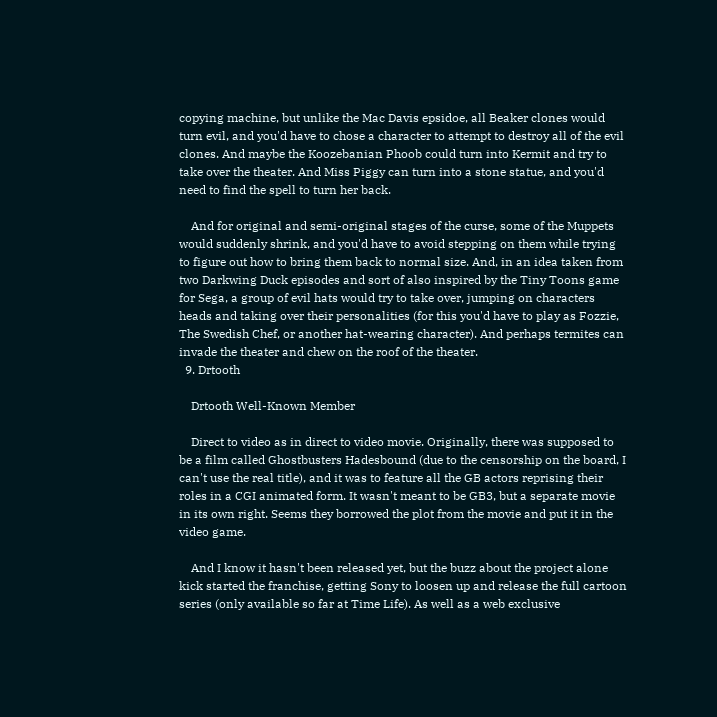copying machine, but unlike the Mac Davis epsidoe, all Beaker clones would turn evil, and you'd have to chose a character to attempt to destroy all of the evil clones. And maybe the Koozebanian Phoob could turn into Kermit and try to take over the theater. And Miss Piggy can turn into a stone statue, and you'd need to find the spell to turn her back.

    And for original and semi-original stages of the curse, some of the Muppets would suddenly shrink, and you'd have to avoid stepping on them while trying to figure out how to bring them back to normal size. And, in an idea taken from two Darkwing Duck episodes and sort of also inspired by the Tiny Toons game for Sega, a group of evil hats would try to take over, jumping on characters heads and taking over their personalities (for this you'd have to play as Fozzie, The Swedish Chef, or another hat-wearing character). And perhaps termites can invade the theater and chew on the roof of the theater.
  9. Drtooth

    Drtooth Well-Known Member

    Direct to video as in direct to video movie. Originally, there was supposed to be a film called Ghostbusters Hadesbound (due to the censorship on the board, I can't use the real title), and it was to feature all the GB actors reprising their roles in a CGI animated form. It wasn't meant to be GB3, but a separate movie in its own right. Seems they borrowed the plot from the movie and put it in the video game.

    And I know it hasn't been released yet, but the buzz about the project alone kick started the franchise, getting Sony to loosen up and release the full cartoon series (only available so far at Time Life). As well as a web exclusive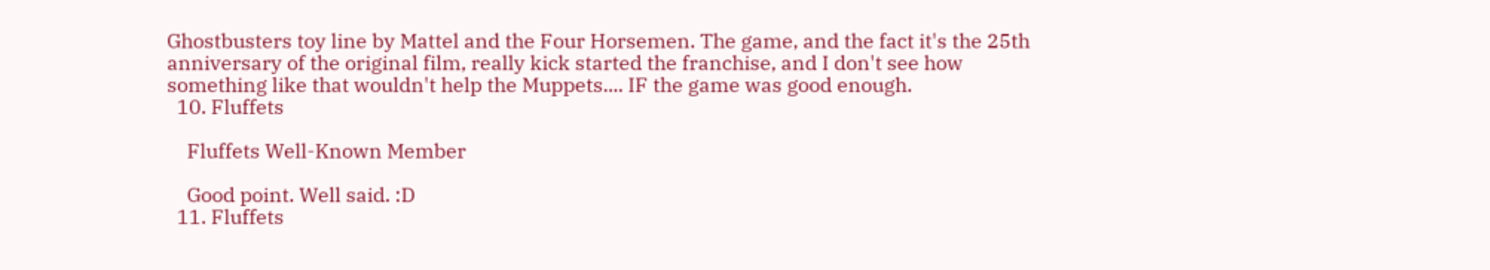Ghostbusters toy line by Mattel and the Four Horsemen. The game, and the fact it's the 25th anniversary of the original film, really kick started the franchise, and I don't see how something like that wouldn't help the Muppets.... IF the game was good enough.
  10. Fluffets

    Fluffets Well-Known Member

    Good point. Well said. :D
  11. Fluffets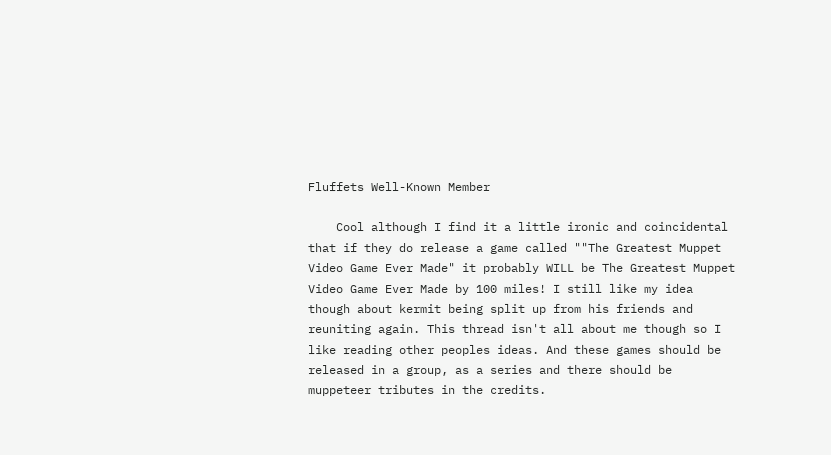Fluffets Well-Known Member

    Cool although I find it a little ironic and coincidental that if they do release a game called ""The Greatest Muppet Video Game Ever Made" it probably WILL be The Greatest Muppet Video Game Ever Made by 100 miles! I still like my idea though about kermit being split up from his friends and reuniting again. This thread isn't all about me though so I like reading other peoples ideas. And these games should be released in a group, as a series and there should be muppeteer tributes in the credits.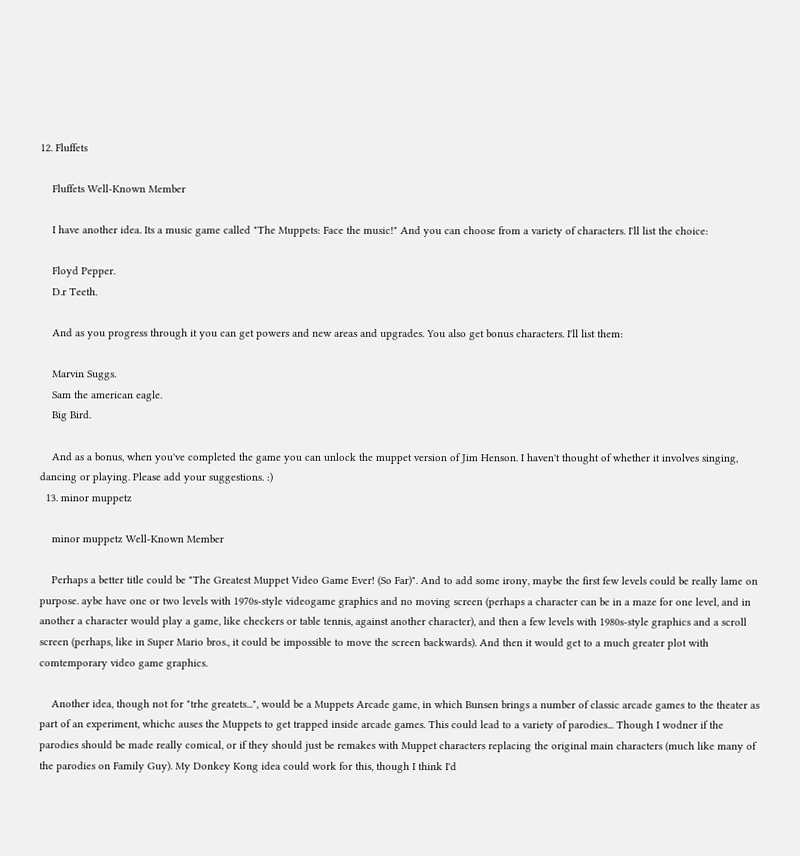12. Fluffets

    Fluffets Well-Known Member

    I have another idea. Its a music game called "The Muppets: Face the music!" And you can choose from a variety of characters. I'll list the choice:

    Floyd Pepper.
    D.r Teeth.

    And as you progress through it you can get powers and new areas and upgrades. You also get bonus characters. I'll list them:

    Marvin Suggs.
    Sam the american eagle.
    Big Bird.

    And as a bonus, when you've completed the game you can unlock the muppet version of Jim Henson. I haven't thought of whether it involves singing, dancing or playing. Please add your suggestions. :)
  13. minor muppetz

    minor muppetz Well-Known Member

    Perhaps a better title could be "The Greatest Muppet Video Game Ever! (So Far)". And to add some irony, maybe the first few levels could be really lame on purpose. aybe have one or two levels with 1970s-style videogame graphics and no moving screen (perhaps a character can be in a maze for one level, and in another a character would play a game, like checkers or table tennis, against another character), and then a few levels with 1980s-style graphics and a scroll screen (perhaps, like in Super Mario bros., it could be impossible to move the screen backwards). And then it would get to a much greater plot with comtemporary video game graphics.

    Another idea, though not for "trhe greatets...", would be a Muppets Arcade game, in which Bunsen brings a number of classic arcade games to the theater as part of an experiment, whichc auses the Muppets to get trapped inside arcade games. This could lead to a variety of parodies... Though I wodner if the parodies should be made really comical, or if they should just be remakes with Muppet characters replacing the original main characters (much like many of the parodies on Family Guy). My Donkey Kong idea could work for this, though I think I'd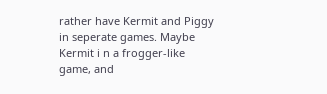rather have Kermit and Piggy in seperate games. Maybe Kermit i n a frogger-like game, and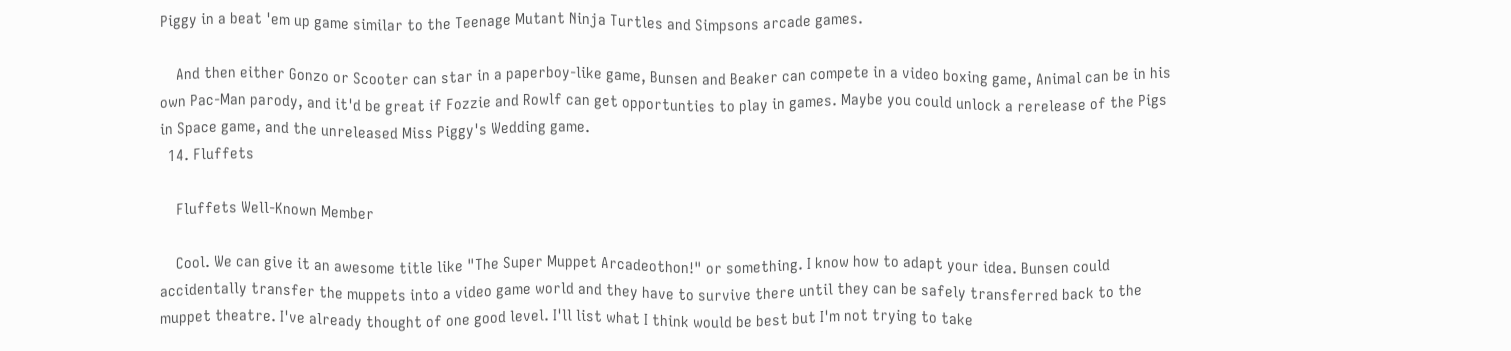Piggy in a beat 'em up game similar to the Teenage Mutant Ninja Turtles and Simpsons arcade games.

    And then either Gonzo or Scooter can star in a paperboy-like game, Bunsen and Beaker can compete in a video boxing game, Animal can be in his own Pac-Man parody, and it'd be great if Fozzie and Rowlf can get opportunties to play in games. Maybe you could unlock a rerelease of the Pigs in Space game, and the unreleased Miss Piggy's Wedding game.
  14. Fluffets

    Fluffets Well-Known Member

    Cool. We can give it an awesome title like "The Super Muppet Arcadeothon!" or something. I know how to adapt your idea. Bunsen could accidentally transfer the muppets into a video game world and they have to survive there until they can be safely transferred back to the muppet theatre. I've already thought of one good level. I'll list what I think would be best but I'm not trying to take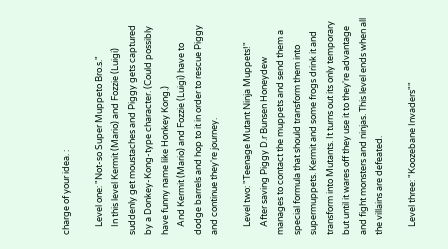charge of your idea. :

    Level one: "Not-so Super Muppeto Bro.s."
    In this level Kermit (Mario) and Fozzie (Luigi) suddenly get moustaches and Piggy gets captured by a Donkey-Kong-type character. (Could possibly have funny name like Honkey Kong.)
    And Kermit (Mario) and Fozzie (Luigi) have to dodge barrels and hop to it in order to rescue Piggy and continue they're journey.

    Level two: "Teenage Mutant Ninja Muppets!"
    After saving Piggy D.r Bunsen Honeydew manages to contact the muppets and send them a special formula that should transform them into supermuppets. Kermit and some frogs drink it and transform into Mutants. It turns out its only temporary but until it wares off they use it to they're advantage and fight monsters and ninjas. This level ends when all the villains are defeated.

    Level three: "Koozebane Invaders""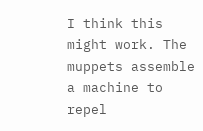I think this might work. The muppets assemble a machine to repel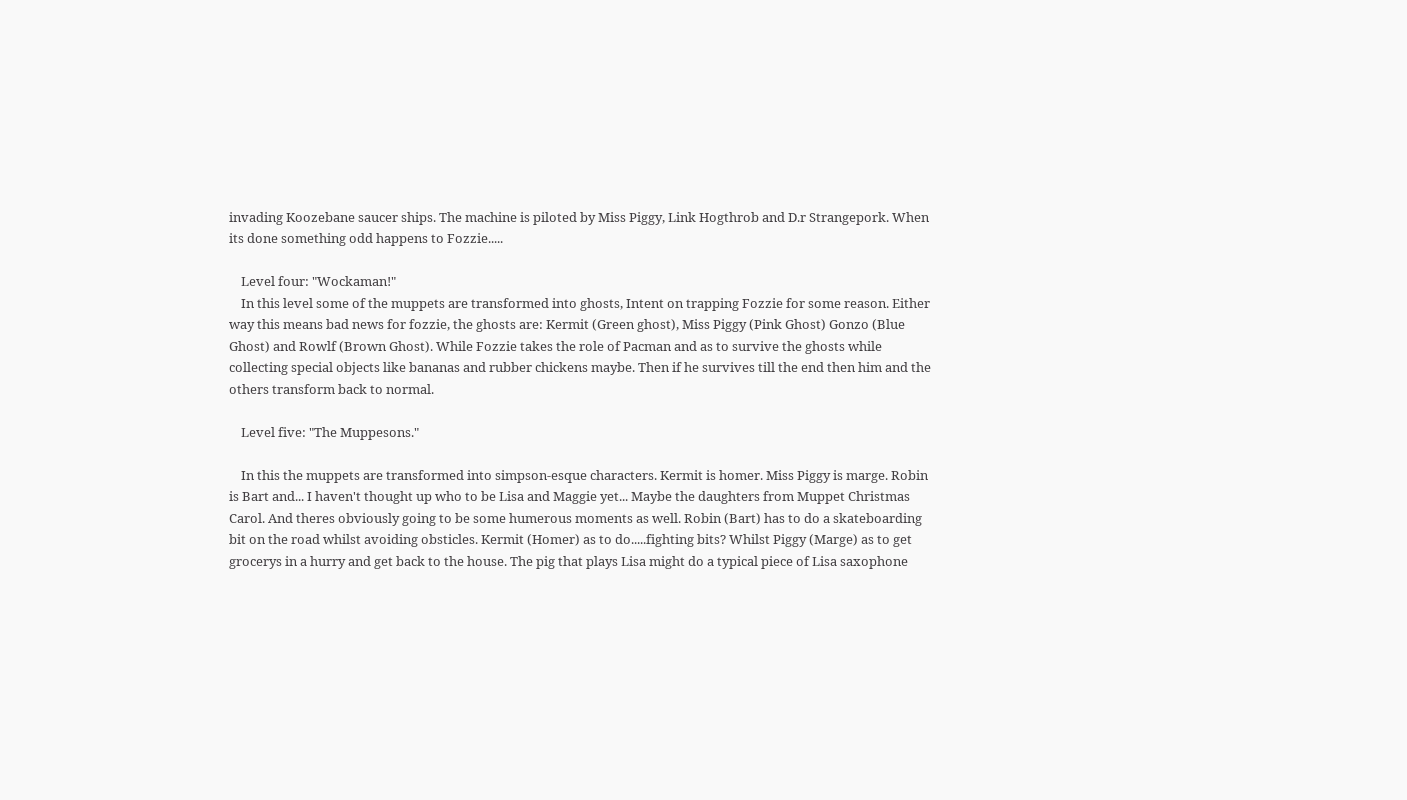invading Koozebane saucer ships. The machine is piloted by Miss Piggy, Link Hogthrob and D.r Strangepork. When its done something odd happens to Fozzie.....

    Level four: "Wockaman!"
    In this level some of the muppets are transformed into ghosts, Intent on trapping Fozzie for some reason. Either way this means bad news for fozzie, the ghosts are: Kermit (Green ghost), Miss Piggy (Pink Ghost) Gonzo (Blue Ghost) and Rowlf (Brown Ghost). While Fozzie takes the role of Pacman and as to survive the ghosts while collecting special objects like bananas and rubber chickens maybe. Then if he survives till the end then him and the others transform back to normal.

    Level five: "The Muppesons."

    In this the muppets are transformed into simpson-esque characters. Kermit is homer. Miss Piggy is marge. Robin is Bart and... I haven't thought up who to be Lisa and Maggie yet... Maybe the daughters from Muppet Christmas Carol. And theres obviously going to be some humerous moments as well. Robin (Bart) has to do a skateboarding bit on the road whilst avoiding obsticles. Kermit (Homer) as to do.....fighting bits? Whilst Piggy (Marge) as to get grocerys in a hurry and get back to the house. The pig that plays Lisa might do a typical piece of Lisa saxophone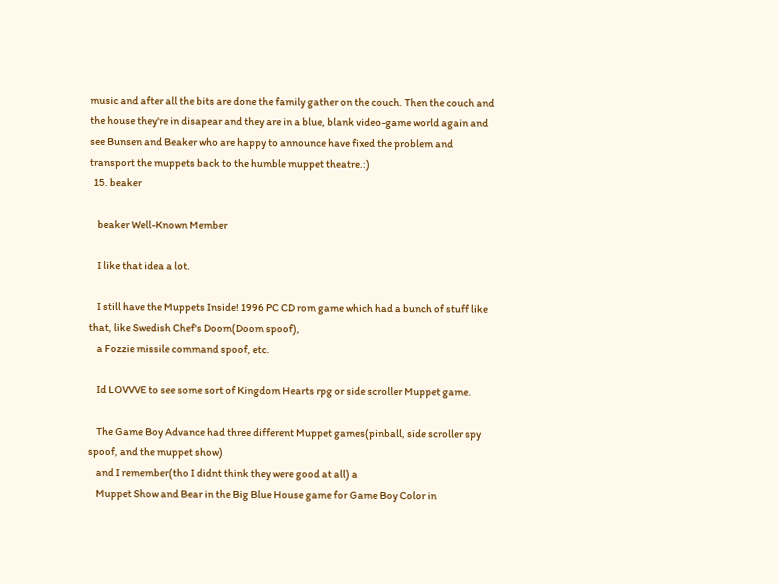music and after all the bits are done the family gather on the couch. Then the couch and the house they're in disapear and they are in a blue, blank video-game world again and see Bunsen and Beaker who are happy to announce have fixed the problem and transport the muppets back to the humble muppet theatre.:)
  15. beaker

    beaker Well-Known Member

    I like that idea a lot.

    I still have the Muppets Inside! 1996 PC CD rom game which had a bunch of stuff like that, like Swedish Chef's Doom(Doom spoof),
    a Fozzie missile command spoof, etc.

    Id LOVVVE to see some sort of Kingdom Hearts rpg or side scroller Muppet game.

    The Game Boy Advance had three different Muppet games(pinball, side scroller spy spoof, and the muppet show)
    and I remember(tho I didnt think they were good at all) a
    Muppet Show and Bear in the Big Blue House game for Game Boy Color in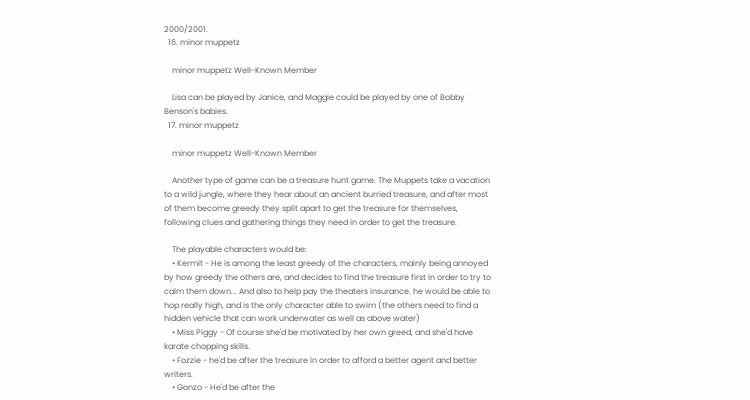2000/2001.
  16. minor muppetz

    minor muppetz Well-Known Member

    Lisa can be played by Janice, and Maggie could be played by one of Bobby Benson's babies.
  17. minor muppetz

    minor muppetz Well-Known Member

    Another type of game can be a treasure hunt game. The Muppets take a vacation to a wild jungle, where they hear about an ancient burried treasure, and after most of them become greedy they split apart to get the treasure for themselves, following clues and gathering things they need in order to get the treasure.

    The playable characters would be:
    • Kermit - He is among the least greedy of the characters, mainly being annoyed by how greedy the others are, and decides to find the treasure first in order to try to calm them down... And also to help pay the theaters insurance. he would be able to hop really high, and is the only character able to swim (the others need to find a hidden vehicle that can work underwater as well as above water)
    • Miss Piggy - Of course she'd be motivated by her own greed, and she'd have karate chopping skills.
    • Fozzie - he'd be after the treasure in order to afford a better agent and better writers.
    • Gonzo - He'd be after the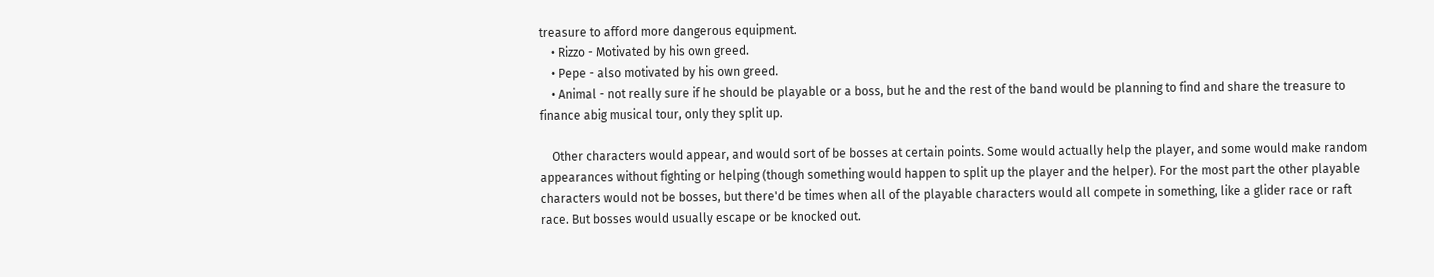treasure to afford more dangerous equipment.
    • Rizzo - Motivated by his own greed.
    • Pepe - also motivated by his own greed.
    • Animal - not really sure if he should be playable or a boss, but he and the rest of the band would be planning to find and share the treasure to finance abig musical tour, only they split up.

    Other characters would appear, and would sort of be bosses at certain points. Some would actually help the player, and some would make random appearances without fighting or helping (though something would happen to split up the player and the helper). For the most part the other playable characters would not be bosses, but there'd be times when all of the playable characters would all compete in something, like a glider race or raft race. But bosses would usually escape or be knocked out.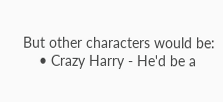But other characters would be:
    • Crazy Harry - He'd be a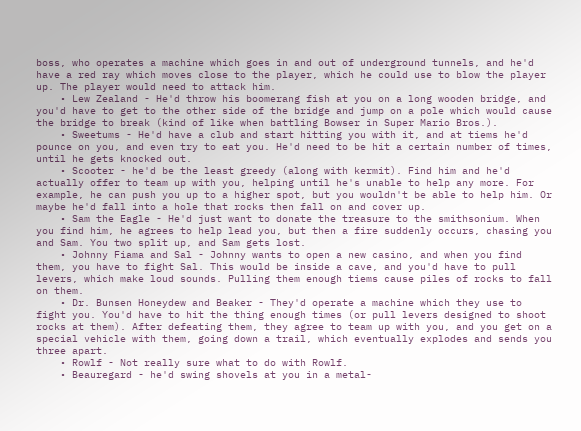boss, who operates a machine which goes in and out of underground tunnels, and he'd have a red ray which moves close to the player, which he could use to blow the player up. The player would need to attack him.
    • Lew Zealand - He'd throw his boomerang fish at you on a long wooden bridge, and you'd have to get to the other side of the bridge and jump on a pole which would cause the bridge to break (kind of like when battling Bowser in Super Mario Bros.).
    • Sweetums - He'd have a club and start hitting you with it, and at tiems he'd pounce on you, and even try to eat you. He'd need to be hit a certain number of times, until he gets knocked out.
    • Scooter - he'd be the least greedy (along with kermit). Find him and he'd actually offer to team up with you, helping until he's unable to help any more. For example, he can push you up to a higher spot, but you wouldn't be able to help him. Or maybe he'd fall into a hole that rocks then fall on and cover up.
    • Sam the Eagle - He'd just want to donate the treasure to the smithsonium. When you find him, he agrees to help lead you, but then a fire suddenly occurs, chasing you and Sam. You two split up, and Sam gets lost.
    • Johnny Fiama and Sal - Johnny wants to open a new casino, and when you find them, you have to fight Sal. This would be inside a cave, and you'd have to pull levers, which make loud sounds. Pulling them enough tiems cause piles of rocks to fall on them.
    • Dr. Bunsen Honeydew and Beaker - They'd operate a machine which they use to fight you. You'd have to hit the thing enough times (or pull levers designed to shoot rocks at them). After defeating them, they agree to team up with you, and you get on a special vehicle with them, going down a trail, which eventually explodes and sends you three apart.
    • Rowlf - Not really sure what to do with Rowlf.
    • Beauregard - he'd swing shovels at you in a metal-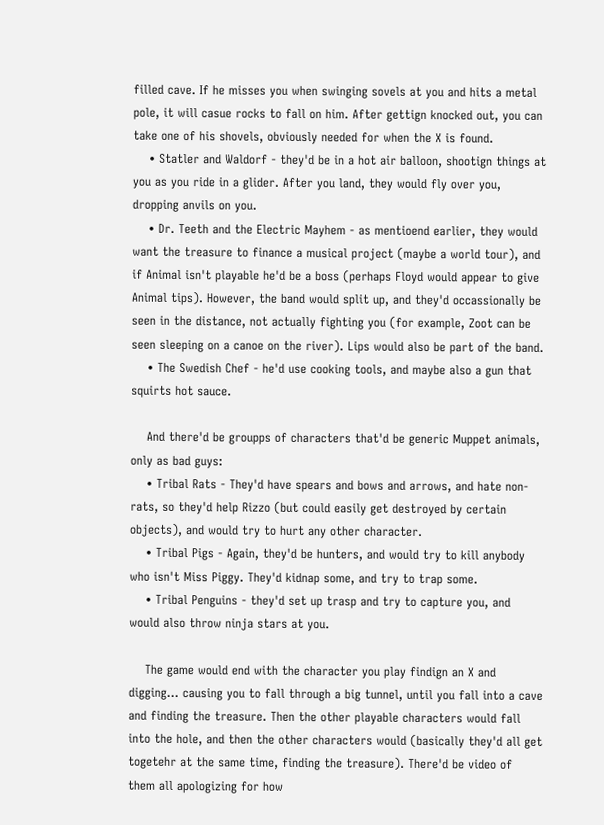filled cave. If he misses you when swinging sovels at you and hits a metal pole, it will casue rocks to fall on him. After gettign knocked out, you can take one of his shovels, obviously needed for when the X is found.
    • Statler and Waldorf - they'd be in a hot air balloon, shootign things at you as you ride in a glider. After you land, they would fly over you, dropping anvils on you.
    • Dr. Teeth and the Electric Mayhem - as mentioend earlier, they would want the treasure to finance a musical project (maybe a world tour), and if Animal isn't playable he'd be a boss (perhaps Floyd would appear to give Animal tips). However, the band would split up, and they'd occassionally be seen in the distance, not actually fighting you (for example, Zoot can be seen sleeping on a canoe on the river). Lips would also be part of the band.
    • The Swedish Chef - he'd use cooking tools, and maybe also a gun that squirts hot sauce.

    And there'd be groupps of characters that'd be generic Muppet animals, only as bad guys:
    • Tribal Rats - They'd have spears and bows and arrows, and hate non-rats, so they'd help Rizzo (but could easily get destroyed by certain objects), and would try to hurt any other character.
    • Tribal Pigs - Again, they'd be hunters, and would try to kill anybody who isn't Miss Piggy. They'd kidnap some, and try to trap some.
    • Tribal Penguins - they'd set up trasp and try to capture you, and would also throw ninja stars at you.

    The game would end with the character you play findign an X and digging... causing you to fall through a big tunnel, until you fall into a cave and finding the treasure. Then the other playable characters would fall into the hole, and then the other characters would (basically they'd all get togetehr at the same time, finding the treasure). There'd be video of them all apologizing for how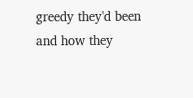greedy they'd been and how they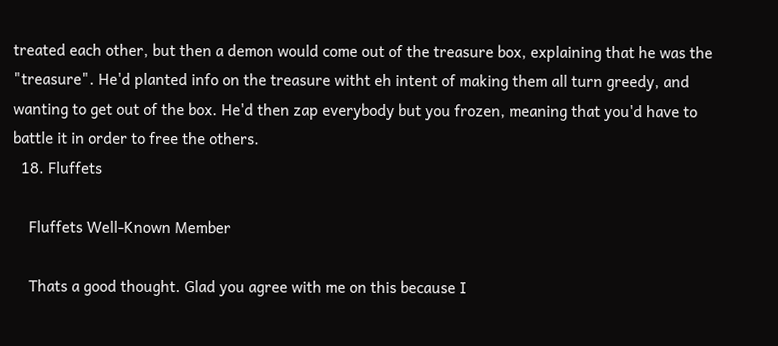treated each other, but then a demon would come out of the treasure box, explaining that he was the "treasure". He'd planted info on the treasure witht eh intent of making them all turn greedy, and wanting to get out of the box. He'd then zap everybody but you frozen, meaning that you'd have to battle it in order to free the others.
  18. Fluffets

    Fluffets Well-Known Member

    Thats a good thought. Glad you agree with me on this because I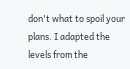don't what to spoil your plans. I adapted the levels from the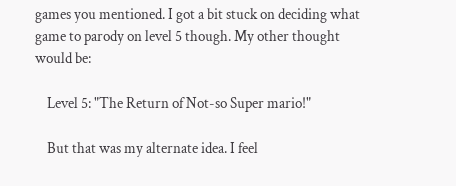games you mentioned. I got a bit stuck on deciding what game to parody on level 5 though. My other thought would be:

    Level 5: "The Return of Not-so Super mario!"

    But that was my alternate idea. I feel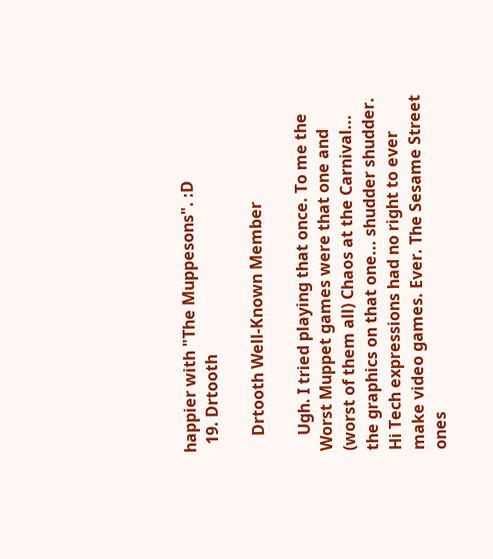happier with "The Muppesons". :D
  19. Drtooth

    Drtooth Well-Known Member

    Ugh. I tried playing that once. To me the Worst Muppet games were that one and (worst of them all) Chaos at the Carnival... the graphics on that one... shudder shudder. Hi Tech expressions had no right to ever make video games. Ever. The Sesame Street ones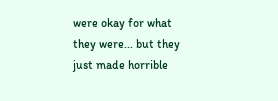were okay for what they were... but they just made horrible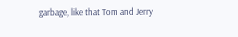garbage, like that Tom and Jerry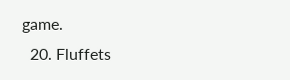game.
  20. Fluffets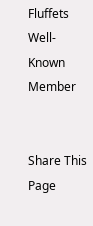Fluffets Well-Known Member


Share This Page